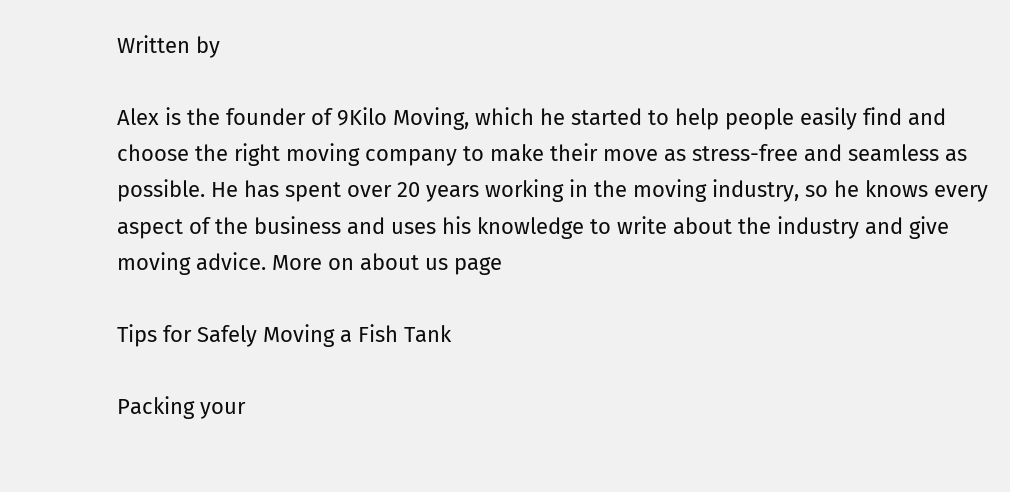Written by

Alex is the founder of 9Kilo Moving, which he started to help people easily find and choose the right moving company to make their move as stress-free and seamless as possible. He has spent over 20 years working in the moving industry, so he knows every aspect of the business and uses his knowledge to write about the industry and give moving advice. More on about us page

Tips for Safely Moving a Fish Tank

Packing your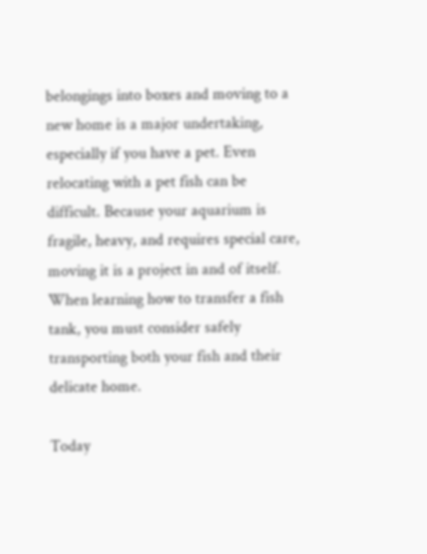belongings into boxes and moving to a new home is a major undertaking, especially if you have a pet. Even relocating with a pet fish can be difficult. Because your aquarium is fragile, heavy, and requires special care, moving it is a project in and of itself. When learning how to transfer a fish tank, you must consider safely transporting both your fish and their delicate home.

Today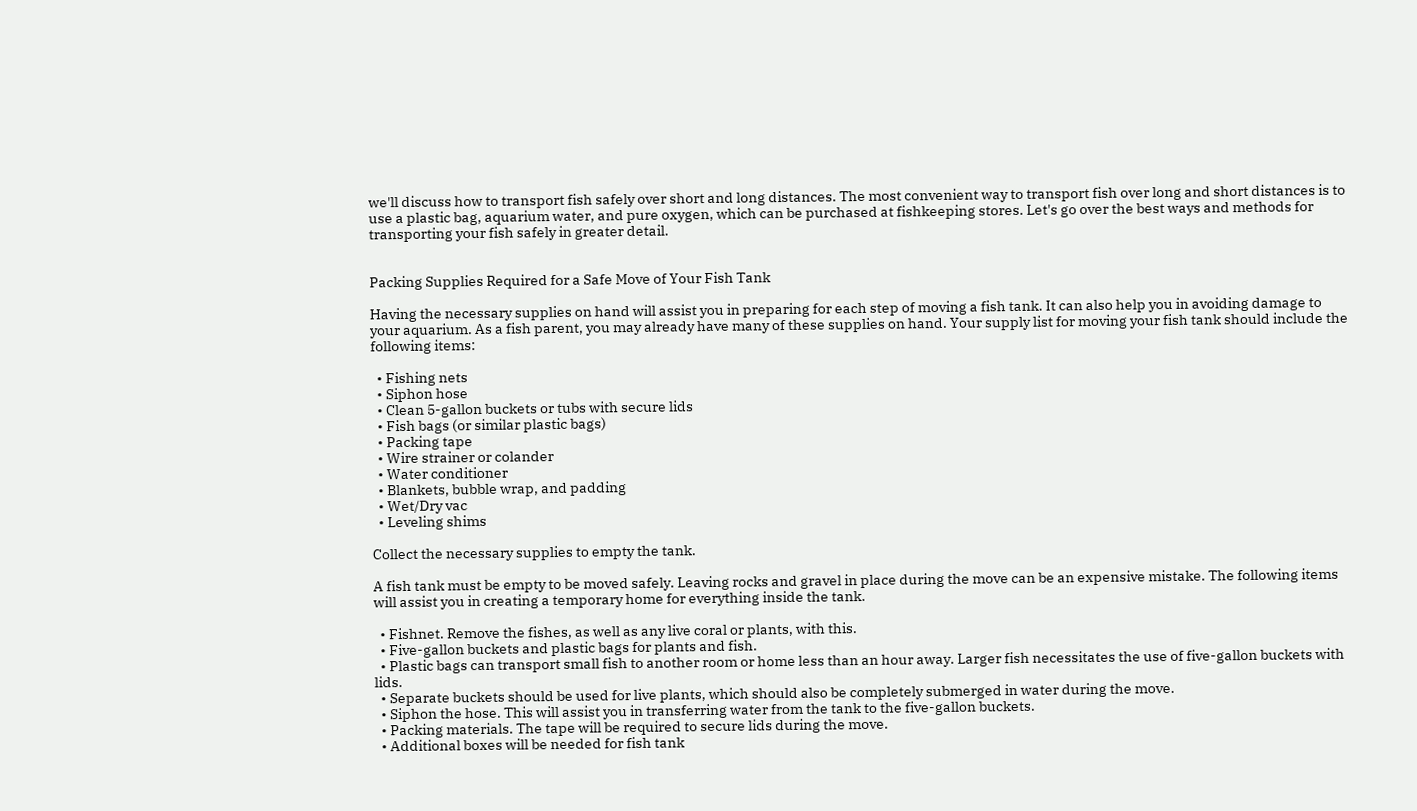we'll discuss how to transport fish safely over short and long distances. The most convenient way to transport fish over long and short distances is to use a plastic bag, aquarium water, and pure oxygen, which can be purchased at fishkeeping stores. Let's go over the best ways and methods for transporting your fish safely in greater detail.


Packing Supplies Required for a Safe Move of Your Fish Tank

Having the necessary supplies on hand will assist you in preparing for each step of moving a fish tank. It can also help you in avoiding damage to your aquarium. As a fish parent, you may already have many of these supplies on hand. Your supply list for moving your fish tank should include the following items:

  • Fishing nets
  • Siphon hose
  • Clean 5-gallon buckets or tubs with secure lids
  • Fish bags (or similar plastic bags)
  • Packing tape
  • Wire strainer or colander
  • Water conditioner
  • Blankets, bubble wrap, and padding
  • Wet/Dry vac
  • Leveling shims

Collect the necessary supplies to empty the tank.

A fish tank must be empty to be moved safely. Leaving rocks and gravel in place during the move can be an expensive mistake. The following items will assist you in creating a temporary home for everything inside the tank.

  • Fishnet. Remove the fishes, as well as any live coral or plants, with this.
  • Five-gallon buckets and plastic bags for plants and fish.
  • Plastic bags can transport small fish to another room or home less than an hour away. Larger fish necessitates the use of five-gallon buckets with lids.
  • Separate buckets should be used for live plants, which should also be completely submerged in water during the move.
  • Siphon the hose. This will assist you in transferring water from the tank to the five-gallon buckets.
  • Packing materials. The tape will be required to secure lids during the move.
  • Additional boxes will be needed for fish tank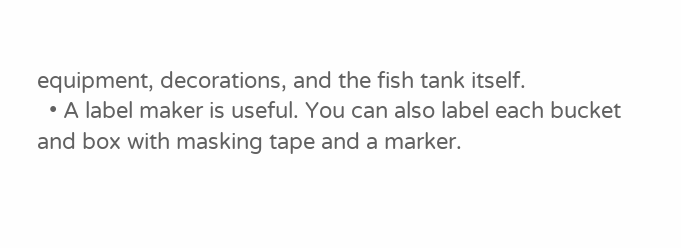equipment, decorations, and the fish tank itself.
  • A label maker is useful. You can also label each bucket and box with masking tape and a marker.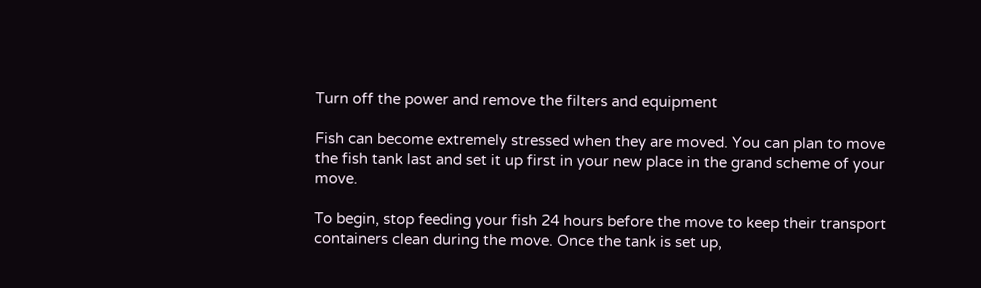Turn off the power and remove the filters and equipment

Fish can become extremely stressed when they are moved. You can plan to move the fish tank last and set it up first in your new place in the grand scheme of your move.

To begin, stop feeding your fish 24 hours before the move to keep their transport containers clean during the move. Once the tank is set up,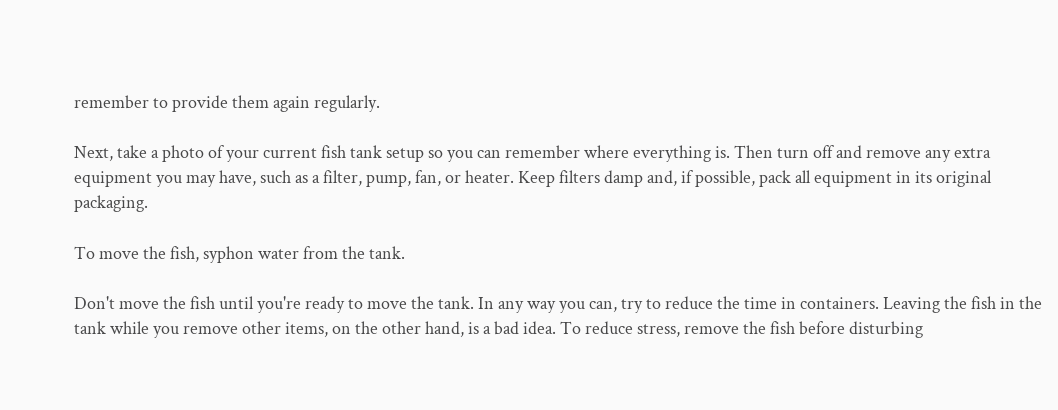remember to provide them again regularly.

Next, take a photo of your current fish tank setup so you can remember where everything is. Then turn off and remove any extra equipment you may have, such as a filter, pump, fan, or heater. Keep filters damp and, if possible, pack all equipment in its original packaging.

To move the fish, syphon water from the tank.

Don't move the fish until you're ready to move the tank. In any way you can, try to reduce the time in containers. Leaving the fish in the tank while you remove other items, on the other hand, is a bad idea. To reduce stress, remove the fish before disturbing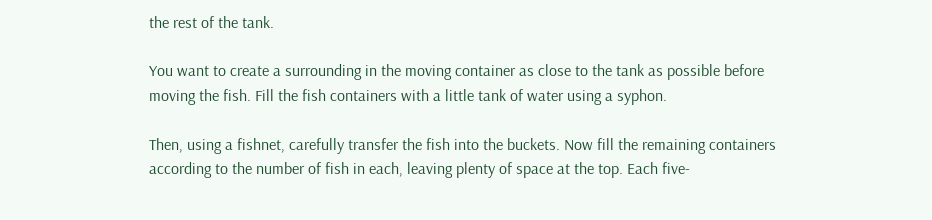the rest of the tank.

You want to create a surrounding in the moving container as close to the tank as possible before moving the fish. Fill the fish containers with a little tank of water using a syphon.

Then, using a fishnet, carefully transfer the fish into the buckets. Now fill the remaining containers according to the number of fish in each, leaving plenty of space at the top. Each five-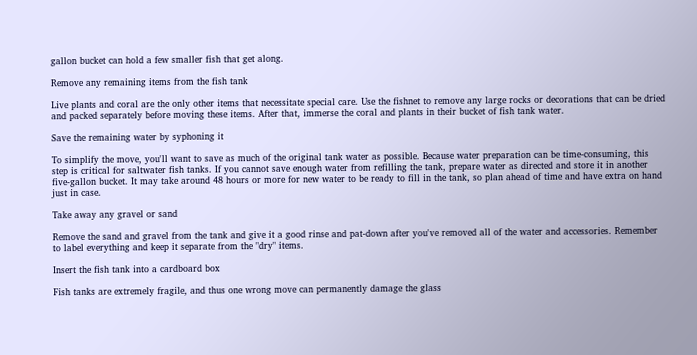gallon bucket can hold a few smaller fish that get along.

Remove any remaining items from the fish tank

Live plants and coral are the only other items that necessitate special care. Use the fishnet to remove any large rocks or decorations that can be dried and packed separately before moving these items. After that, immerse the coral and plants in their bucket of fish tank water.

Save the remaining water by syphoning it

To simplify the move, you'll want to save as much of the original tank water as possible. Because water preparation can be time-consuming, this step is critical for saltwater fish tanks. If you cannot save enough water from refilling the tank, prepare water as directed and store it in another five-gallon bucket. It may take around 48 hours or more for new water to be ready to fill in the tank, so plan ahead of time and have extra on hand just in case.

Take away any gravel or sand

Remove the sand and gravel from the tank and give it a good rinse and pat-down after you've removed all of the water and accessories. Remember to label everything and keep it separate from the "dry" items.

Insert the fish tank into a cardboard box

Fish tanks are extremely fragile, and thus one wrong move can permanently damage the glass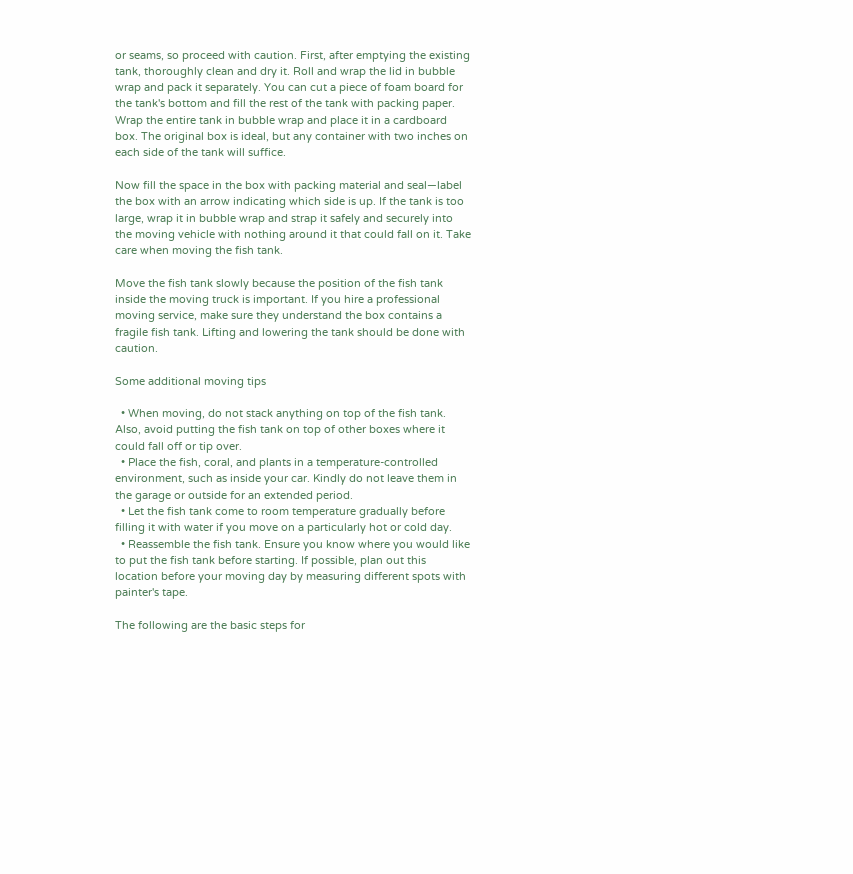or seams, so proceed with caution. First, after emptying the existing tank, thoroughly clean and dry it. Roll and wrap the lid in bubble wrap and pack it separately. You can cut a piece of foam board for the tank's bottom and fill the rest of the tank with packing paper. Wrap the entire tank in bubble wrap and place it in a cardboard box. The original box is ideal, but any container with two inches on each side of the tank will suffice.

Now fill the space in the box with packing material and seal—label the box with an arrow indicating which side is up. If the tank is too large, wrap it in bubble wrap and strap it safely and securely into the moving vehicle with nothing around it that could fall on it. Take care when moving the fish tank.

Move the fish tank slowly because the position of the fish tank inside the moving truck is important. If you hire a professional moving service, make sure they understand the box contains a fragile fish tank. Lifting and lowering the tank should be done with caution.

Some additional moving tips

  • When moving, do not stack anything on top of the fish tank. Also, avoid putting the fish tank on top of other boxes where it could fall off or tip over.
  • Place the fish, coral, and plants in a temperature-controlled environment, such as inside your car. Kindly do not leave them in the garage or outside for an extended period.
  • Let the fish tank come to room temperature gradually before filling it with water if you move on a particularly hot or cold day.
  • Reassemble the fish tank. Ensure you know where you would like to put the fish tank before starting. If possible, plan out this location before your moving day by measuring different spots with painter's tape.

The following are the basic steps for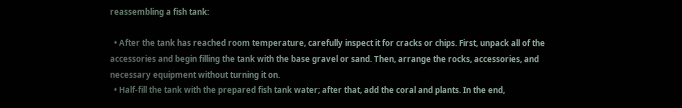reassembling a fish tank:

  • After the tank has reached room temperature, carefully inspect it for cracks or chips. First, unpack all of the accessories and begin filling the tank with the base gravel or sand. Then, arrange the rocks, accessories, and necessary equipment without turning it on.
  • Half-fill the tank with the prepared fish tank water; after that, add the coral and plants. In the end,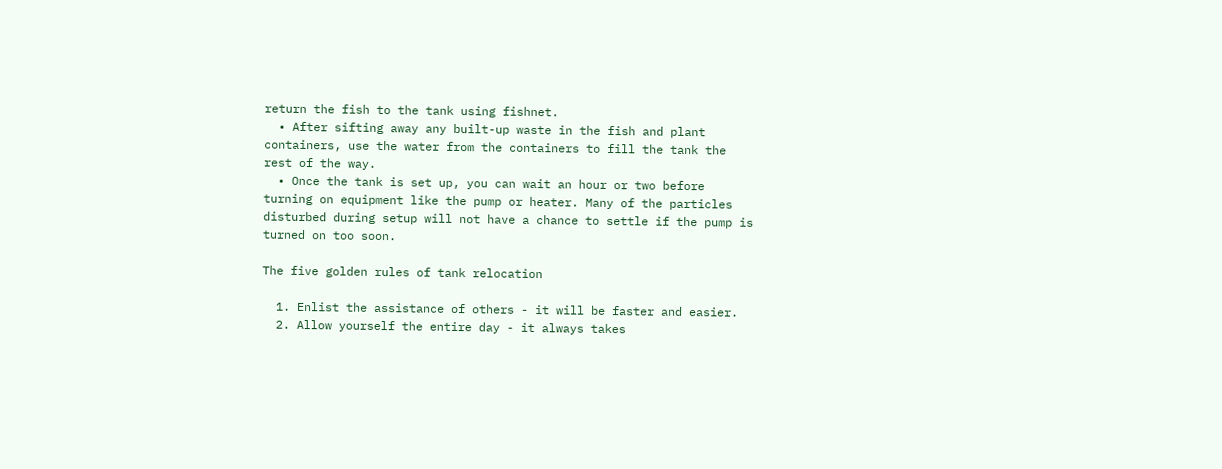return the fish to the tank using fishnet.
  • After sifting away any built-up waste in the fish and plant containers, use the water from the containers to fill the tank the rest of the way.
  • Once the tank is set up, you can wait an hour or two before turning on equipment like the pump or heater. Many of the particles disturbed during setup will not have a chance to settle if the pump is turned on too soon.

The five golden rules of tank relocation

  1. Enlist the assistance of others - it will be faster and easier.
  2. Allow yourself the entire day - it always takes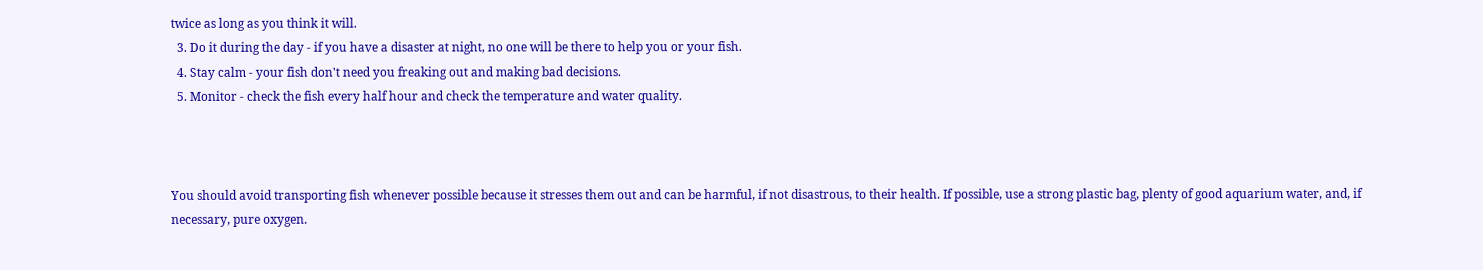twice as long as you think it will.
  3. Do it during the day - if you have a disaster at night, no one will be there to help you or your fish.
  4. Stay calm - your fish don't need you freaking out and making bad decisions.
  5. Monitor - check the fish every half hour and check the temperature and water quality.



You should avoid transporting fish whenever possible because it stresses them out and can be harmful, if not disastrous, to their health. If possible, use a strong plastic bag, plenty of good aquarium water, and, if necessary, pure oxygen.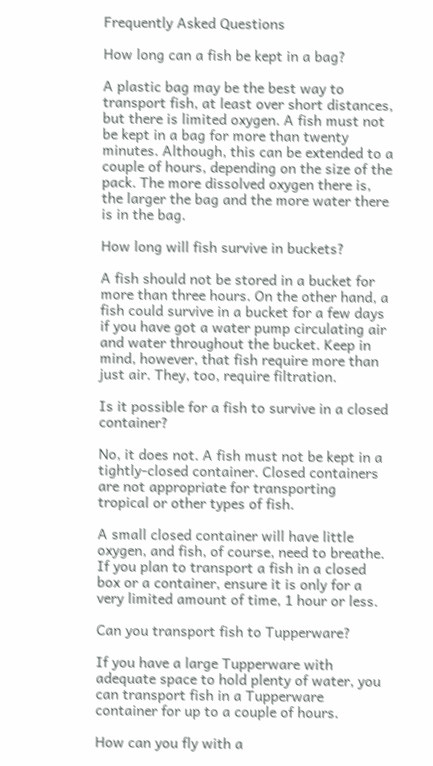Frequently Asked Questions

How long can a fish be kept in a bag?

A plastic bag may be the best way to transport fish, at least over short distances, but there is limited oxygen. A fish must not be kept in a bag for more than twenty minutes. Although, this can be extended to a couple of hours, depending on the size of the pack. The more dissolved oxygen there is, the larger the bag and the more water there is in the bag.

How long will fish survive in buckets?

A fish should not be stored in a bucket for more than three hours. On the other hand, a fish could survive in a bucket for a few days if you have got a water pump circulating air and water throughout the bucket. Keep in mind, however, that fish require more than just air. They, too, require filtration.

Is it possible for a fish to survive in a closed container?

No, it does not. A fish must not be kept in a tightly-closed container. Closed containers are not appropriate for transporting tropical or other types of fish.

A small closed container will have little oxygen, and fish, of course, need to breathe. If you plan to transport a fish in a closed box or a container, ensure it is only for a very limited amount of time, 1 hour or less.

Can you transport fish to Tupperware?

If you have a large Tupperware with adequate space to hold plenty of water, you can transport fish in a Tupperware container for up to a couple of hours.

How can you fly with a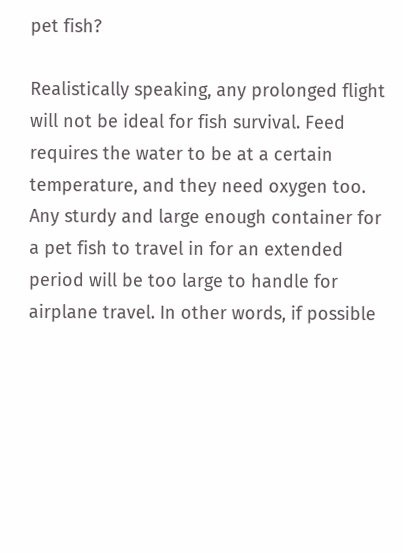pet fish?

Realistically speaking, any prolonged flight will not be ideal for fish survival. Feed requires the water to be at a certain temperature, and they need oxygen too. Any sturdy and large enough container for a pet fish to travel in for an extended period will be too large to handle for airplane travel. In other words, if possible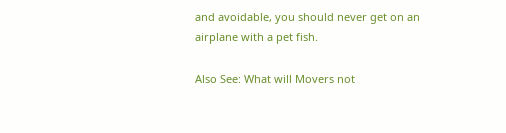and avoidable, you should never get on an airplane with a pet fish.

Also See: What will Movers not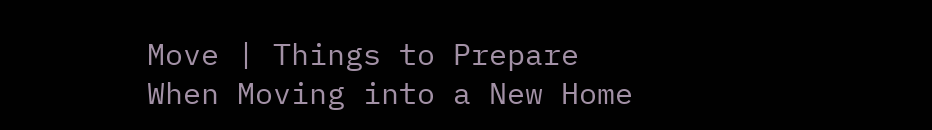Move | Things to Prepare When Moving into a New Home